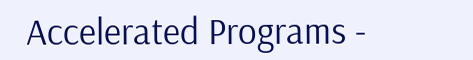Accelerated Programs -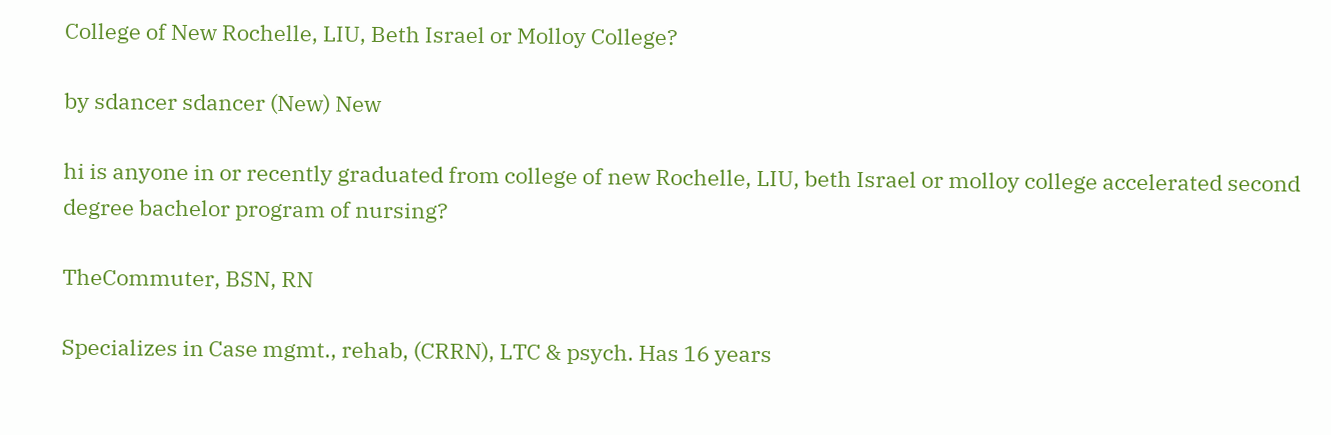College of New Rochelle, LIU, Beth Israel or Molloy College?

by sdancer sdancer (New) New

hi is anyone in or recently graduated from college of new Rochelle, LIU, beth Israel or molloy college accelerated second degree bachelor program of nursing?

TheCommuter, BSN, RN

Specializes in Case mgmt., rehab, (CRRN), LTC & psych. Has 16 years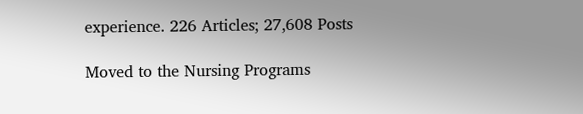experience. 226 Articles; 27,608 Posts

Moved to the Nursing Programs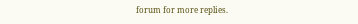forum for more replies.